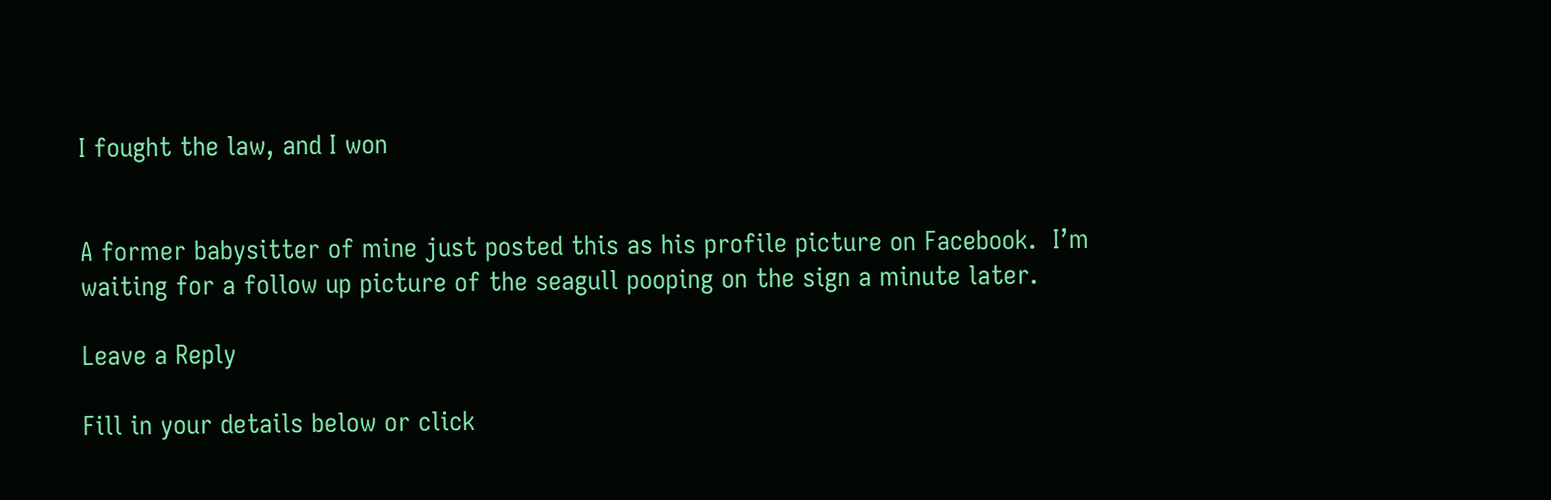I fought the law, and I won


A former babysitter of mine just posted this as his profile picture on Facebook.  I’m waiting for a follow up picture of the seagull pooping on the sign a minute later.

Leave a Reply

Fill in your details below or click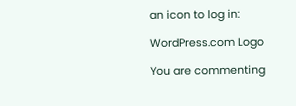an icon to log in:

WordPress.com Logo

You are commenting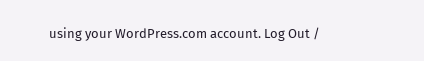using your WordPress.com account. Log Out /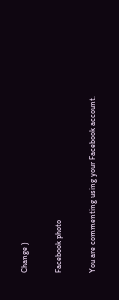Change )

Facebook photo

You are commenting using your Facebook account.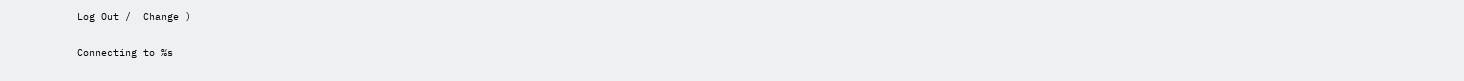Log Out /  Change )

Connecting to %s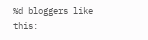%d bloggers like this: